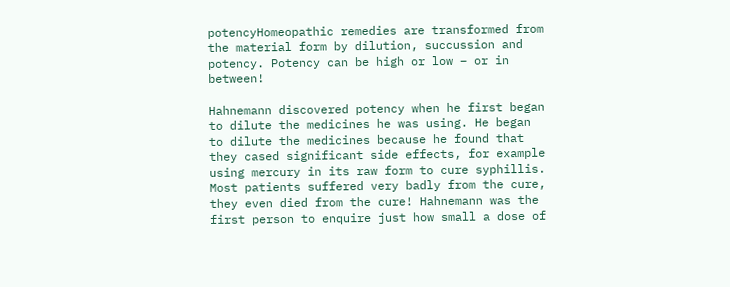potencyHomeopathic remedies are transformed from the material form by dilution, succussion and potency. Potency can be high or low – or in between!

Hahnemann discovered potency when he first began to dilute the medicines he was using. He began to dilute the medicines because he found that they cased significant side effects, for example using mercury in its raw form to cure syphillis. Most patients suffered very badly from the cure, they even died from the cure! Hahnemann was the first person to enquire just how small a dose of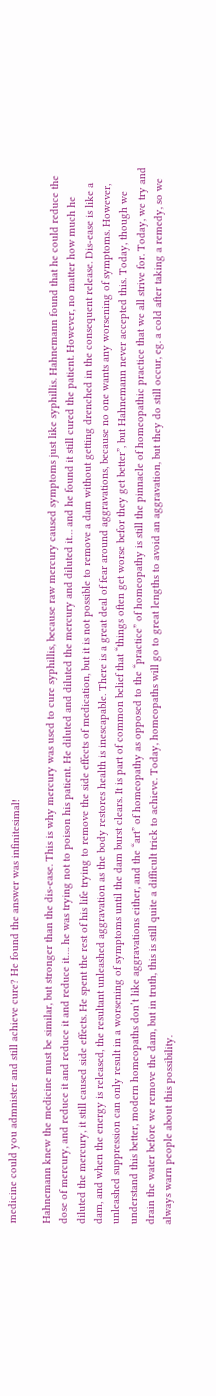medicine could you admnister and still achieve cure? He found the answer was infinitesimal!

Hahnemann knew the medicine must be similar, but stronger than the dis-ease. This is why mercury was used to cure syphillis, because raw mercury caused symptoms just like syphillis. Hahnemann found that he could reduce the dose of mercury, and reduce it and reduce it and reduce it…. he was trying not to poison his patient. He diluted and diluted the mercury and diluted it… and he found it still cured the patient. However, no matter how much he diluted the mercury, it still caused side effects. He spent the rest of his life trying to remove the side effects of medication, but it is not possible to remove a dam without getting drenched in the consequent release. Dis-ease is like a dam, and when the energy is released, the resultant unleashed aggravation as the body restores health is inescapable. There is a great deal of fear around aggravations, because no one wants any worsening of symptoms. However, unleashed suppression can only result in a worsening of symptoms until the dam burst clears. It is part of common belief that “things often get worse befor they get better”, but Hahnemann never accepted this. Today, though we understand this better, modern homeopaths don’t like aggravations either, and the “art” of homeopathy as opposed to the “practice” of homeopathy is still the pinnacle of homeopathic practice that we all strive for. Today, we try and drain the water before we remove the dam, but in truth, this is still quite a difficult trick to achieve. Today, homeopaths will go to great lengths to avoid an aggravation, but they do still occur, eg. a cold after taking a remedy, so we always warn people about this possibility.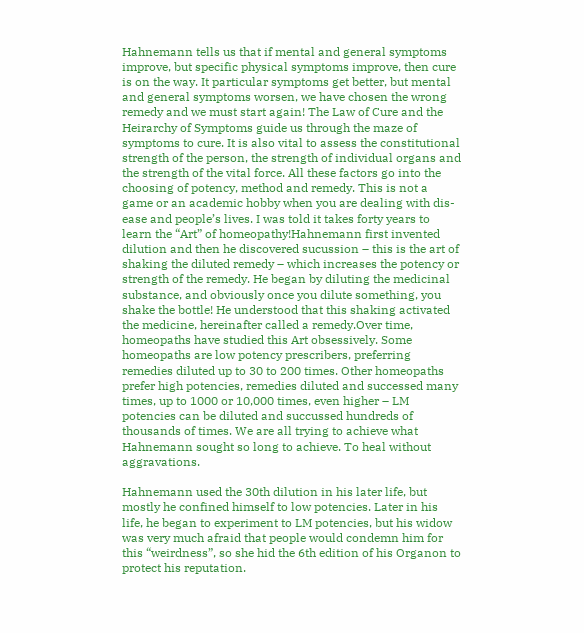Hahnemann tells us that if mental and general symptoms improve, but specific physical symptoms improve, then cure is on the way. It particular symptoms get better, but mental and general symptoms worsen, we have chosen the wrong remedy and we must start again! The Law of Cure and the Heirarchy of Symptoms guide us through the maze of symptoms to cure. It is also vital to assess the constitutional strength of the person, the strength of individual organs and the strength of the vital force. All these factors go into the choosing of potency, method and remedy. This is not a game or an academic hobby when you are dealing with dis-ease and people’s lives. I was told it takes forty years to learn the “Art” of homeopathy!Hahnemann first invented dilution and then he discovered sucussion – this is the art of shaking the diluted remedy – which increases the potency or strength of the remedy. He began by diluting the medicinal substance, and obviously once you dilute something, you shake the bottle! He understood that this shaking activated the medicine, hereinafter called a remedy.Over time, homeopaths have studied this Art obsessively. Some homeopaths are low potency prescribers, preferring remedies diluted up to 30 to 200 times. Other homeopaths prefer high potencies, remedies diluted and successed many times, up to 1000 or 10,000 times, even higher – LM potencies can be diluted and succussed hundreds of thousands of times. We are all trying to achieve what Hahnemann sought so long to achieve. To heal without aggravations.

Hahnemann used the 30th dilution in his later life, but mostly he confined himself to low potencies. Later in his life, he began to experiment to LM potencies, but his widow was very much afraid that people would condemn him for this “weirdness”, so she hid the 6th edition of his Organon to protect his reputation.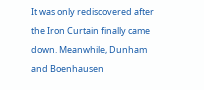It was only rediscovered after the Iron Curtain finally came down. Meanwhile, Dunham and Boenhausen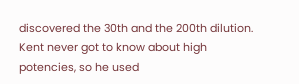discovered the 30th and the 200th dilution. Kent never got to know about high potencies, so he used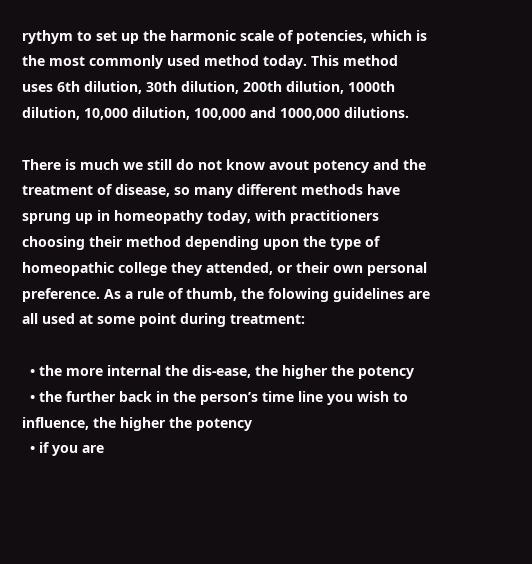rythym to set up the harmonic scale of potencies, which is the most commonly used method today. This method uses 6th dilution, 30th dilution, 200th dilution, 1000th dilution, 10,000 dilution, 100,000 and 1000,000 dilutions.

There is much we still do not know avout potency and the treatment of disease, so many different methods have sprung up in homeopathy today, with practitioners choosing their method depending upon the type of homeopathic college they attended, or their own personal preference. As a rule of thumb, the folowing guidelines are all used at some point during treatment:

  • the more internal the dis-ease, the higher the potency
  • the further back in the person’s time line you wish to influence, the higher the potency
  • if you are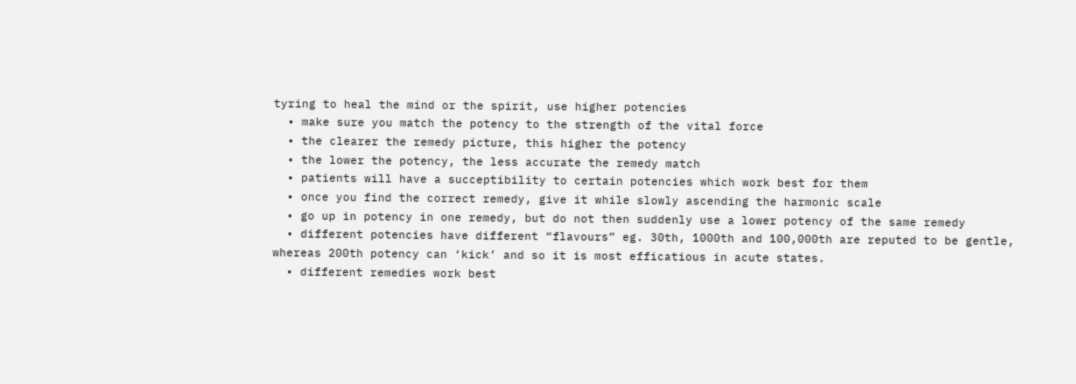tyring to heal the mind or the spirit, use higher potencies
  • make sure you match the potency to the strength of the vital force
  • the clearer the remedy picture, this higher the potency
  • the lower the potency, the less accurate the remedy match
  • patients will have a succeptibility to certain potencies which work best for them
  • once you find the correct remedy, give it while slowly ascending the harmonic scale
  • go up in potency in one remedy, but do not then suddenly use a lower potency of the same remedy
  • different potencies have different “flavours” eg. 30th, 1000th and 100,000th are reputed to be gentle, whereas 200th potency can ‘kick’ and so it is most efficatious in acute states.
  • different remedies work best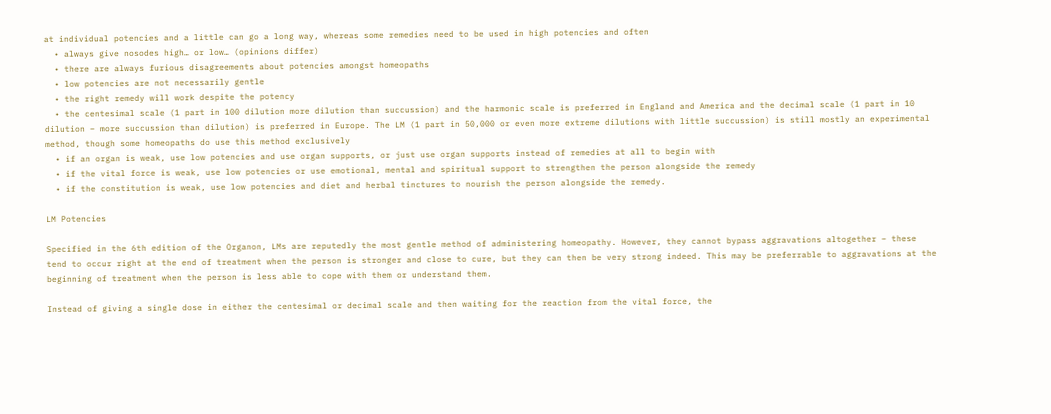at individual potencies and a little can go a long way, whereas some remedies need to be used in high potencies and often
  • always give nosodes high… or low… (opinions differ)
  • there are always furious disagreements about potencies amongst homeopaths
  • low potencies are not necessarily gentle
  • the right remedy will work despite the potency
  • the centesimal scale (1 part in 100 dilution more dilution than succussion) and the harmonic scale is preferred in England and America and the decimal scale (1 part in 10 dilution – more succussion than dilution) is preferred in Europe. The LM (1 part in 50,000 or even more extreme dilutions with little succussion) is still mostly an experimental method, though some homeopaths do use this method exclusively
  • if an organ is weak, use low potencies and use organ supports, or just use organ supports instead of remedies at all to begin with
  • if the vital force is weak, use low potencies or use emotional, mental and spiritual support to strengthen the person alongside the remedy
  • if the constitution is weak, use low potencies and diet and herbal tinctures to nourish the person alongside the remedy.

LM Potencies

Specified in the 6th edition of the Organon, LMs are reputedly the most gentle method of administering homeopathy. However, they cannot bypass aggravations altogether – these tend to occur right at the end of treatment when the person is stronger and close to cure, but they can then be very strong indeed. This may be preferrable to aggravations at the beginning of treatment when the person is less able to cope with them or understand them.

Instead of giving a single dose in either the centesimal or decimal scale and then waiting for the reaction from the vital force, the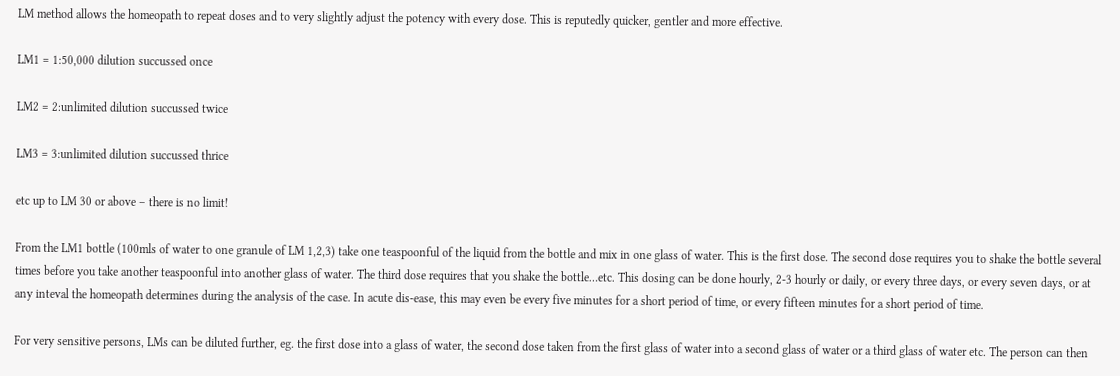LM method allows the homeopath to repeat doses and to very slightly adjust the potency with every dose. This is reputedly quicker, gentler and more effective.

LM1 = 1:50,000 dilution succussed once

LM2 = 2:unlimited dilution succussed twice

LM3 = 3:unlimited dilution succussed thrice

etc up to LM 30 or above – there is no limit!

From the LM1 bottle (100mls of water to one granule of LM 1,2,3) take one teaspoonful of the liquid from the bottle and mix in one glass of water. This is the first dose. The second dose requires you to shake the bottle several times before you take another teaspoonful into another glass of water. The third dose requires that you shake the bottle…etc. This dosing can be done hourly, 2-3 hourly or daily, or every three days, or every seven days, or at any inteval the homeopath determines during the analysis of the case. In acute dis-ease, this may even be every five minutes for a short period of time, or every fifteen minutes for a short period of time.

For very sensitive persons, LMs can be diluted further, eg. the first dose into a glass of water, the second dose taken from the first glass of water into a second glass of water or a third glass of water etc. The person can then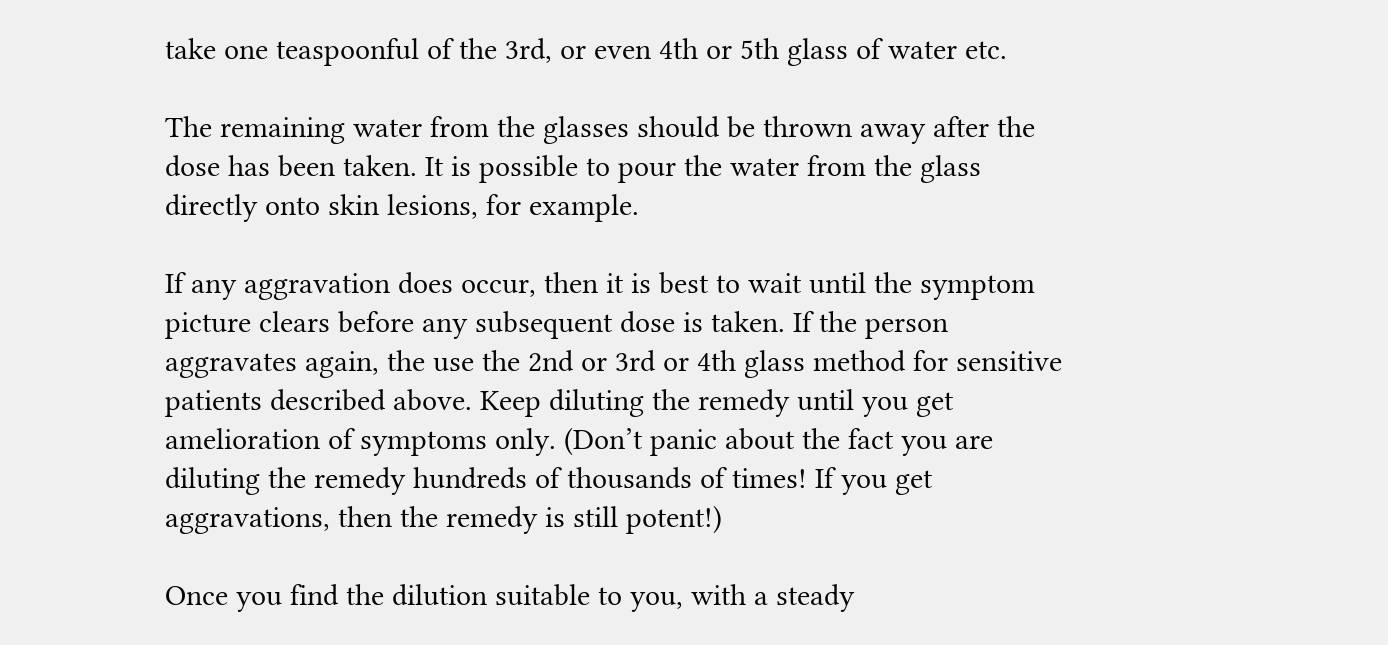take one teaspoonful of the 3rd, or even 4th or 5th glass of water etc.

The remaining water from the glasses should be thrown away after the dose has been taken. It is possible to pour the water from the glass directly onto skin lesions, for example.

If any aggravation does occur, then it is best to wait until the symptom picture clears before any subsequent dose is taken. If the person aggravates again, the use the 2nd or 3rd or 4th glass method for sensitive patients described above. Keep diluting the remedy until you get amelioration of symptoms only. (Don’t panic about the fact you are diluting the remedy hundreds of thousands of times! If you get aggravations, then the remedy is still potent!)

Once you find the dilution suitable to you, with a steady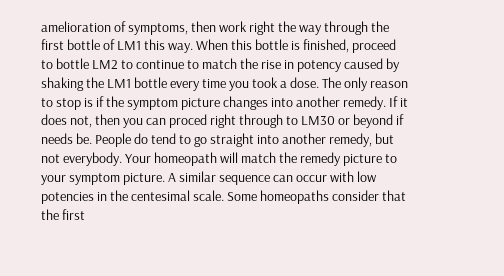amelioration of symptoms, then work right the way through the first bottle of LM1 this way. When this bottle is finished, proceed to bottle LM2 to continue to match the rise in potency caused by shaking the LM1 bottle every time you took a dose. The only reason to stop is if the symptom picture changes into another remedy. If it does not, then you can proced right through to LM30 or beyond if needs be. People do tend to go straight into another remedy, but not everybody. Your homeopath will match the remedy picture to your symptom picture. A similar sequence can occur with low potencies in the centesimal scale. Some homeopaths consider that the first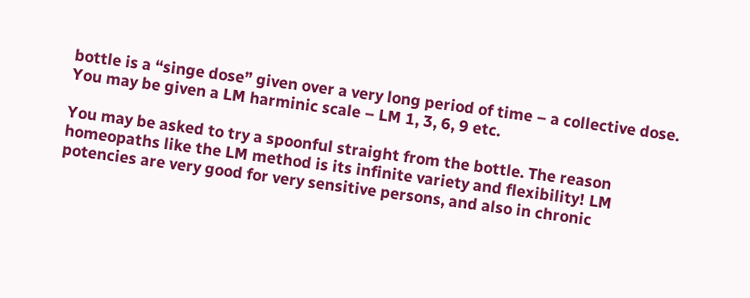bottle is a “singe dose” given over a very long period of time – a collective dose. You may be given a LM harminic scale – LM 1, 3, 6, 9 etc.

You may be asked to try a spoonful straight from the bottle. The reason homeopaths like the LM method is its infinite variety and flexibility! LM potencies are very good for very sensitive persons, and also in chronic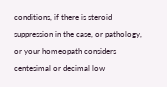conditions, if there is steroid suppression in the case, or pathology, or your homeopath considers centesimal or decimal low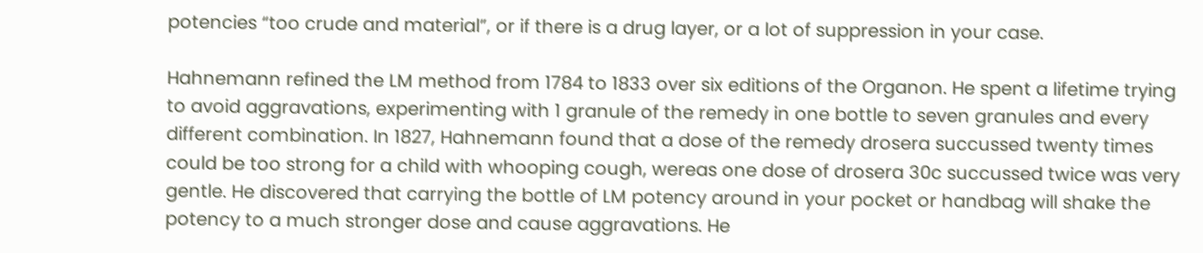potencies “too crude and material”, or if there is a drug layer, or a lot of suppression in your case.

Hahnemann refined the LM method from 1784 to 1833 over six editions of the Organon. He spent a lifetime trying to avoid aggravations, experimenting with 1 granule of the remedy in one bottle to seven granules and every different combination. In 1827, Hahnemann found that a dose of the remedy drosera succussed twenty times could be too strong for a child with whooping cough, wereas one dose of drosera 30c succussed twice was very gentle. He discovered that carrying the bottle of LM potency around in your pocket or handbag will shake the potency to a much stronger dose and cause aggravations. He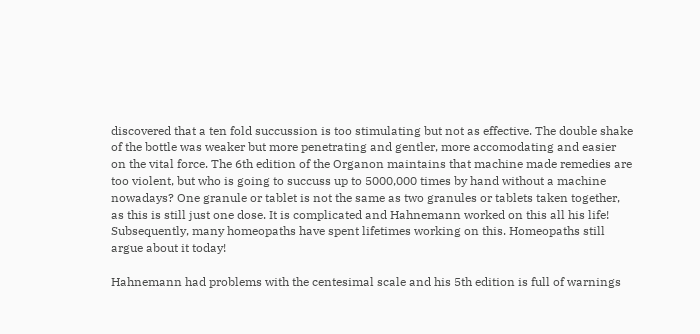discovered that a ten fold succussion is too stimulating but not as effective. The double shake of the bottle was weaker but more penetrating and gentler, more accomodating and easier on the vital force. The 6th edition of the Organon maintains that machine made remedies are too violent, but who is going to succuss up to 5000,000 times by hand without a machine nowadays? One granule or tablet is not the same as two granules or tablets taken together, as this is still just one dose. It is complicated and Hahnemann worked on this all his life! Subsequently, many homeopaths have spent lifetimes working on this. Homeopaths still argue about it today!

Hahnemann had problems with the centesimal scale and his 5th edition is full of warnings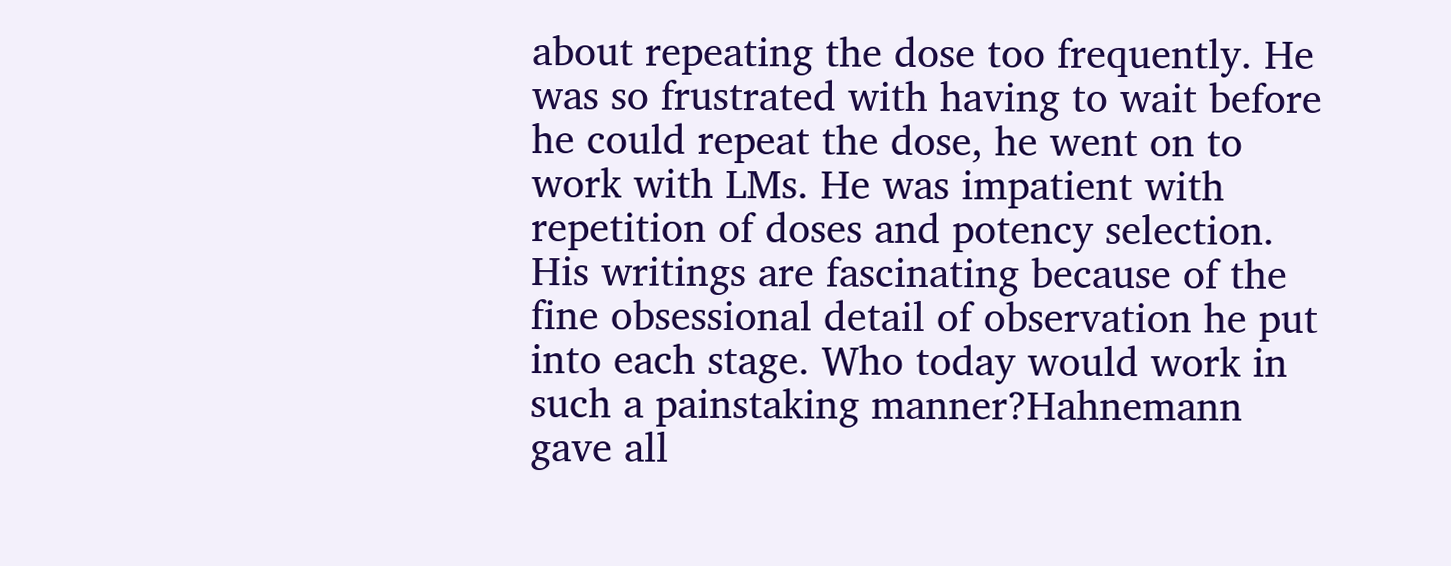about repeating the dose too frequently. He was so frustrated with having to wait before he could repeat the dose, he went on to work with LMs. He was impatient with repetition of doses and potency selection. His writings are fascinating because of the fine obsessional detail of observation he put into each stage. Who today would work in such a painstaking manner?Hahnemann gave all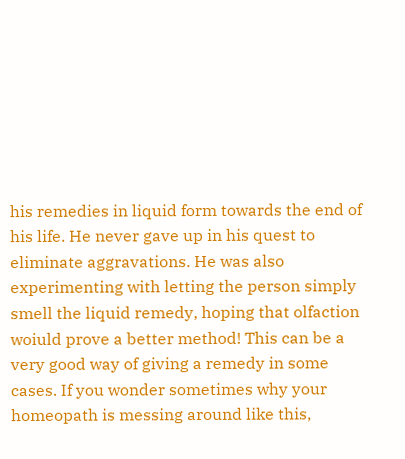his remedies in liquid form towards the end of his life. He never gave up in his quest to eliminate aggravations. He was also experimenting with letting the person simply smell the liquid remedy, hoping that olfaction woiuld prove a better method! This can be a very good way of giving a remedy in some cases. If you wonder sometimes why your homeopath is messing around like this,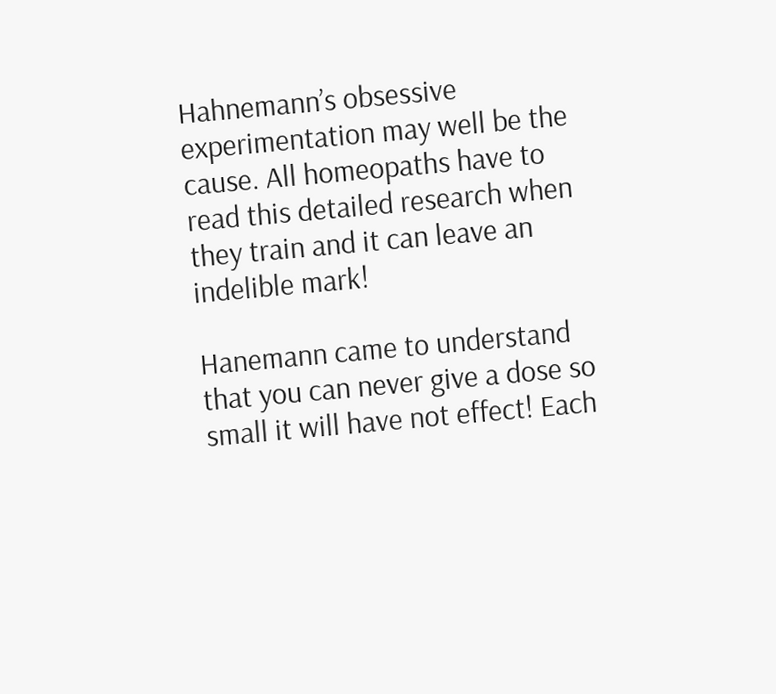Hahnemann’s obsessive experimentation may well be the cause. All homeopaths have to read this detailed research when they train and it can leave an indelible mark!

Hanemann came to understand that you can never give a dose so small it will have not effect! Each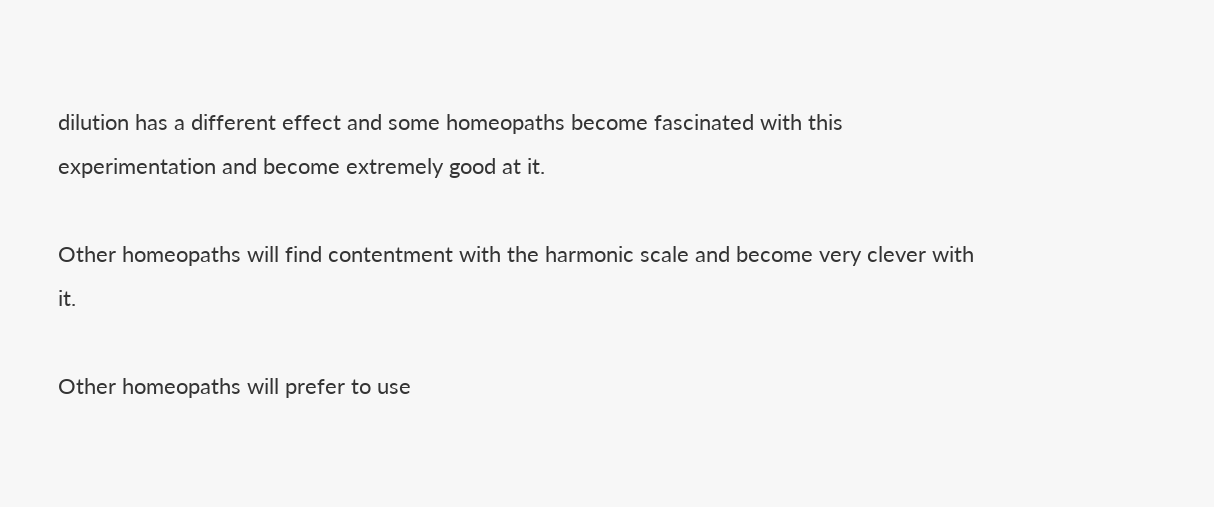dilution has a different effect and some homeopaths become fascinated with this experimentation and become extremely good at it.

Other homeopaths will find contentment with the harmonic scale and become very clever with it.

Other homeopaths will prefer to use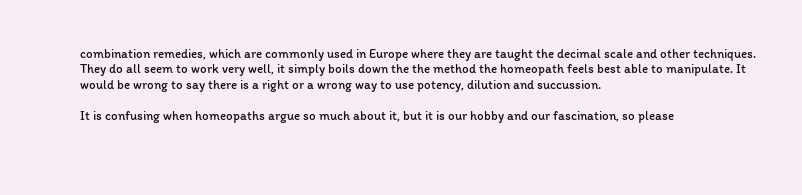combination remedies, which are commonly used in Europe where they are taught the decimal scale and other techniques. They do all seem to work very well, it simply boils down the the method the homeopath feels best able to manipulate. It would be wrong to say there is a right or a wrong way to use potency, dilution and succussion.

It is confusing when homeopaths argue so much about it, but it is our hobby and our fascination, so please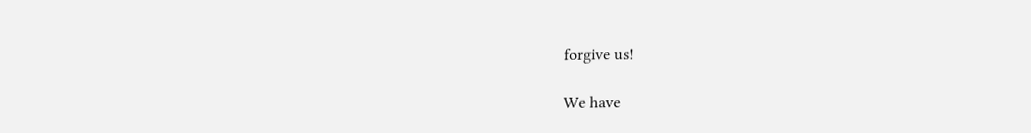forgive us!

We have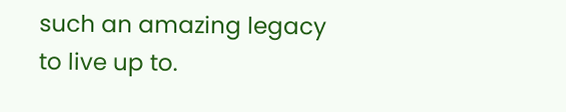such an amazing legacy to live up to.